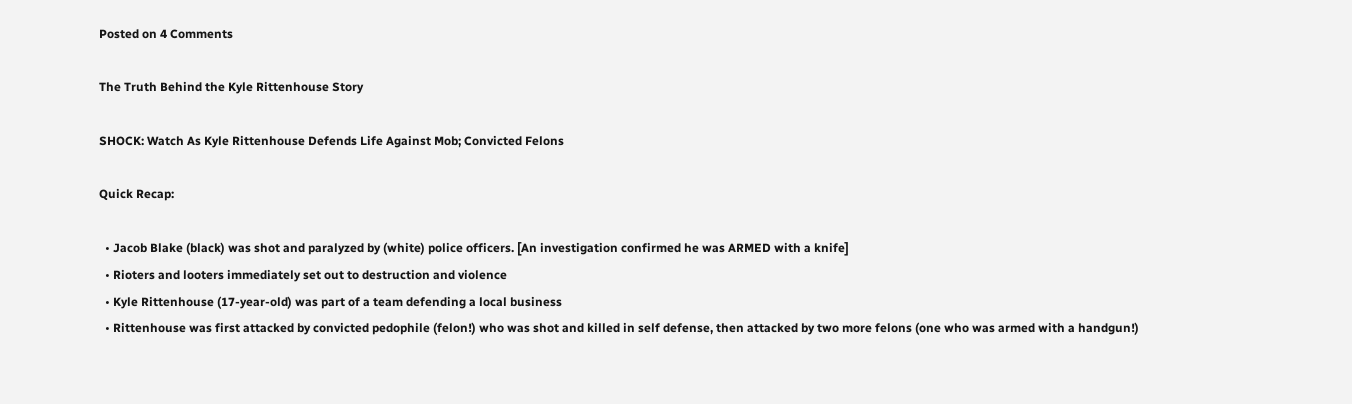Posted on 4 Comments

The Truth Behind the Kyle Rittenhouse Story

SHOCK: Watch As Kyle Rittenhouse Defends Life Against Mob; Convicted Felons

Quick Recap:

  • Jacob Blake (black) was shot and paralyzed by (white) police officers. [An investigation confirmed he was ARMED with a knife]
  • Rioters and looters immediately set out to destruction and violence
  • Kyle Rittenhouse (17-year-old) was part of a team defending a local business
  • Rittenhouse was first attacked by convicted pedophile (felon!) who was shot and killed in self defense, then attacked by two more felons (one who was armed with a handgun!)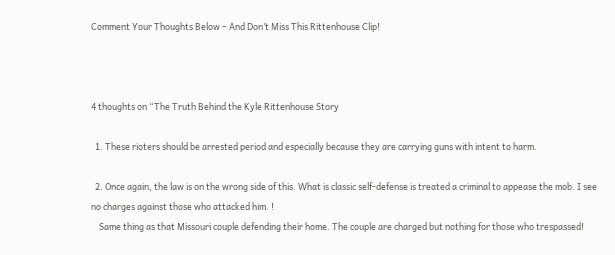Comment Your Thoughts Below – And Don’t Miss This Rittenhouse Clip!



4 thoughts on “The Truth Behind the Kyle Rittenhouse Story

  1. These rioters should be arrested period and especially because they are carrying guns with intent to harm.

  2. Once again, the law is on the wrong side of this. What is classic self-defense is treated a criminal to appease the mob. I see no charges against those who attacked him. !
    Same thing as that Missouri couple defending their home. The couple are charged but nothing for those who trespassed!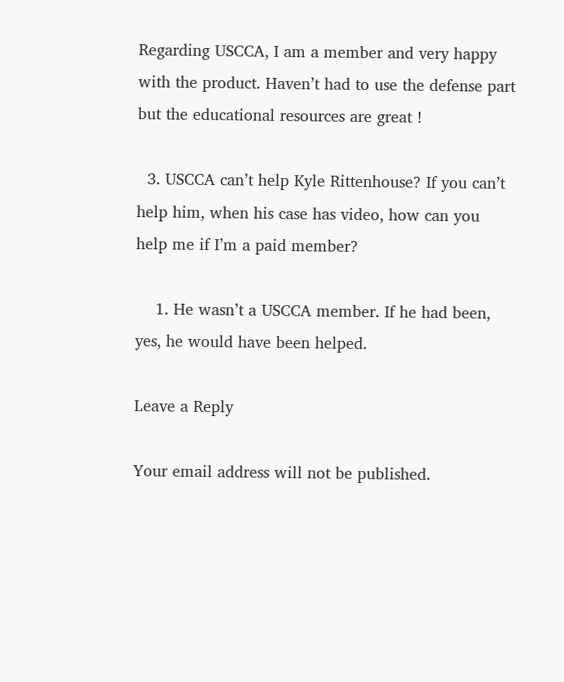Regarding USCCA, I am a member and very happy with the product. Haven’t had to use the defense part but the educational resources are great !

  3. USCCA can’t help Kyle Rittenhouse? If you can’t help him, when his case has video, how can you help me if I’m a paid member?

    1. He wasn’t a USCCA member. If he had been, yes, he would have been helped.

Leave a Reply

Your email address will not be published.